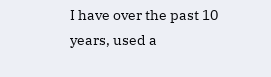I have over the past 10 years, used a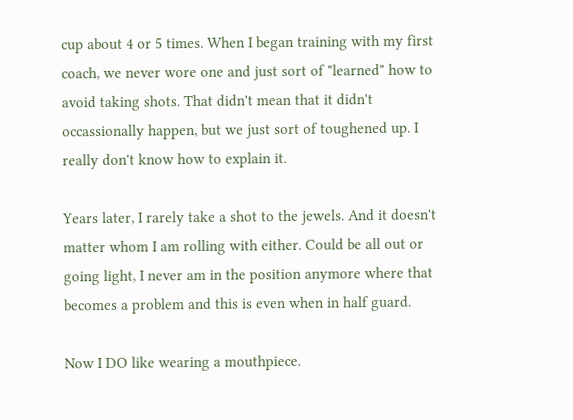cup about 4 or 5 times. When I began training with my first coach, we never wore one and just sort of "learned" how to avoid taking shots. That didn't mean that it didn't occassionally happen, but we just sort of toughened up. I really don't know how to explain it.

Years later, I rarely take a shot to the jewels. And it doesn't matter whom I am rolling with either. Could be all out or going light, I never am in the position anymore where that becomes a problem and this is even when in half guard.

Now I DO like wearing a mouthpiece.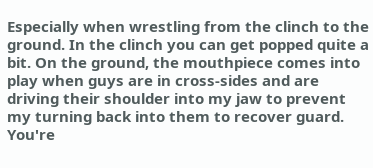Especially when wrestling from the clinch to the ground. In the clinch you can get popped quite a bit. On the ground, the mouthpiece comes into play when guys are in cross-sides and are driving their shoulder into my jaw to prevent my turning back into them to recover guard. You're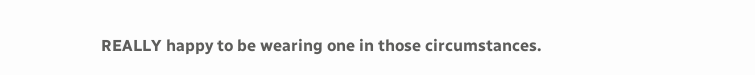REALLY happy to be wearing one in those circumstances.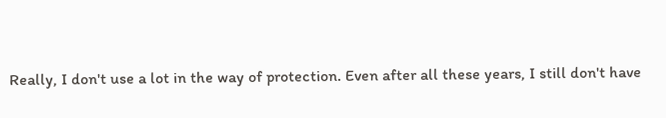Really, I don't use a lot in the way of protection. Even after all these years, I still don't have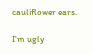cauliflower ears.

I'm ugly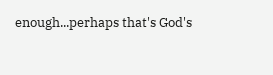enough...perhaps that's God's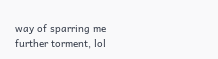way of sparring me further torment, lol